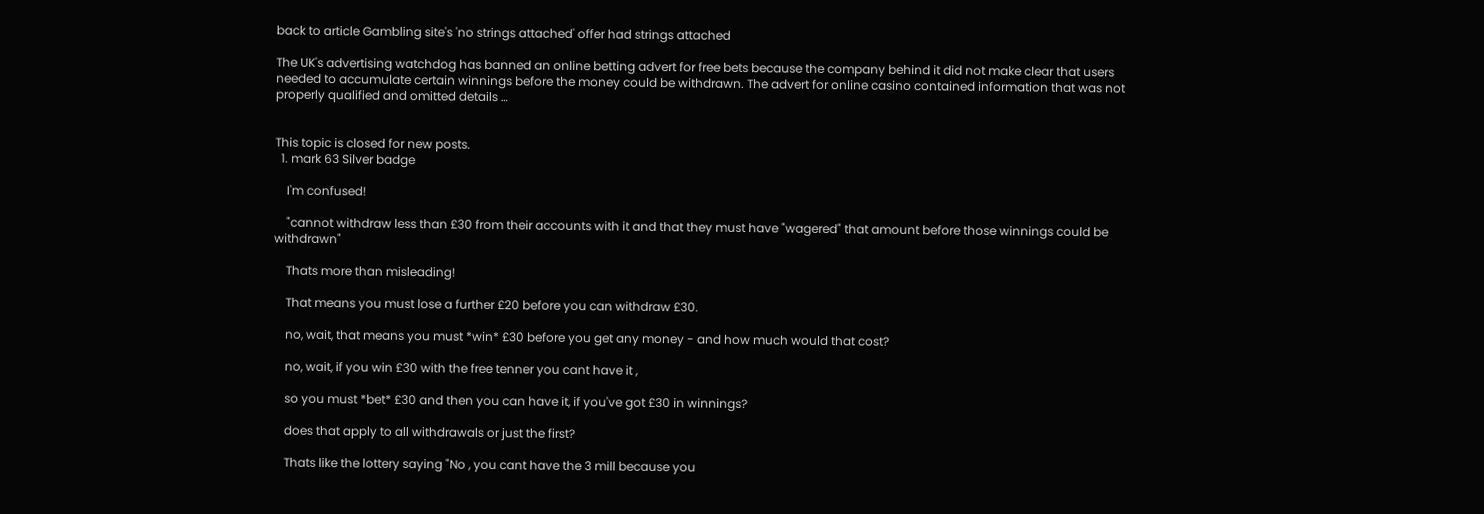back to article Gambling site's 'no strings attached' offer had strings attached

The UK's advertising watchdog has banned an online betting advert for free bets because the company behind it did not make clear that users needed to accumulate certain winnings before the money could be withdrawn. The advert for online casino contained information that was not properly qualified and omitted details …


This topic is closed for new posts.
  1. mark 63 Silver badge

    I'm confused!

    "cannot withdraw less than £30 from their accounts with it and that they must have "wagered" that amount before those winnings could be withdrawn"

    Thats more than misleading!

    That means you must lose a further £20 before you can withdraw £30.

    no, wait, that means you must *win* £30 before you get any money - and how much would that cost?

    no, wait, if you win £30 with the free tenner you cant have it ,

    so you must *bet* £30 and then you can have it, if you've got £30 in winnings?

    does that apply to all withdrawals or just the first?

    Thats like the lottery saying "No , you cant have the 3 mill because you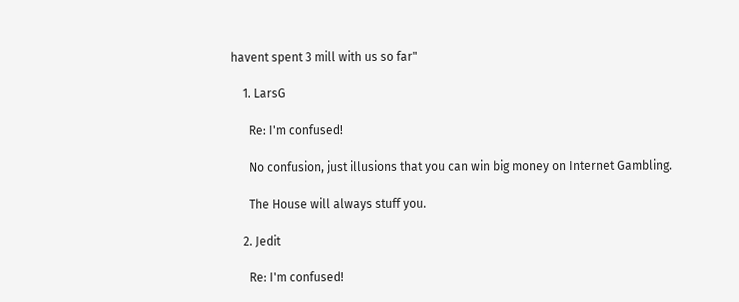havent spent 3 mill with us so far"

    1. LarsG

      Re: I'm confused!

      No confusion, just illusions that you can win big money on Internet Gambling.

      The House will always stuff you.

    2. Jedit

      Re: I'm confused!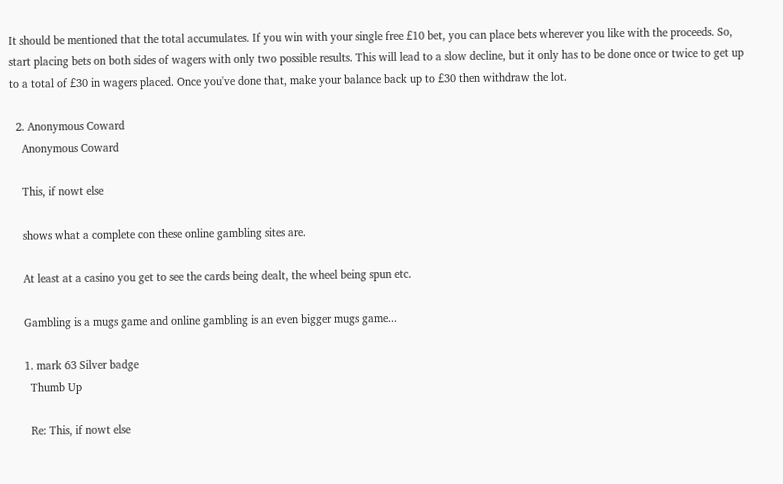It should be mentioned that the total accumulates. If you win with your single free £10 bet, you can place bets wherever you like with the proceeds. So, start placing bets on both sides of wagers with only two possible results. This will lead to a slow decline, but it only has to be done once or twice to get up to a total of £30 in wagers placed. Once you've done that, make your balance back up to £30 then withdraw the lot.

  2. Anonymous Coward
    Anonymous Coward

    This, if nowt else

    shows what a complete con these online gambling sites are.

    At least at a casino you get to see the cards being dealt, the wheel being spun etc.

    Gambling is a mugs game and online gambling is an even bigger mugs game...

    1. mark 63 Silver badge
      Thumb Up

      Re: This, if nowt else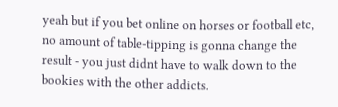yeah but if you bet online on horses or football etc, no amount of table-tipping is gonna change the result - you just didnt have to walk down to the bookies with the other addicts.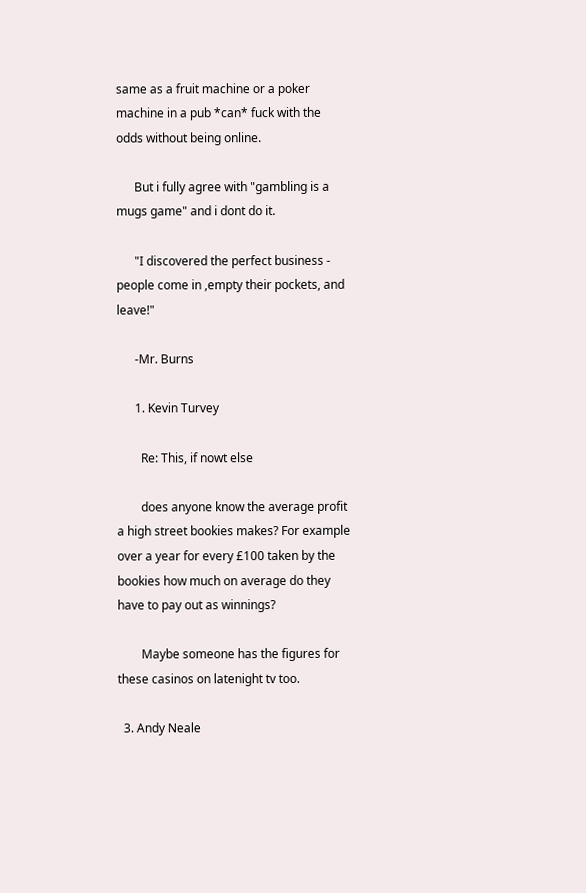same as a fruit machine or a poker machine in a pub *can* fuck with the odds without being online.

      But i fully agree with "gambling is a mugs game" and i dont do it.

      "I discovered the perfect business - people come in ,empty their pockets, and leave!"

      -Mr. Burns

      1. Kevin Turvey

        Re: This, if nowt else

        does anyone know the average profit a high street bookies makes? For example over a year for every £100 taken by the bookies how much on average do they have to pay out as winnings?

        Maybe someone has the figures for these casinos on latenight tv too.

  3. Andy Neale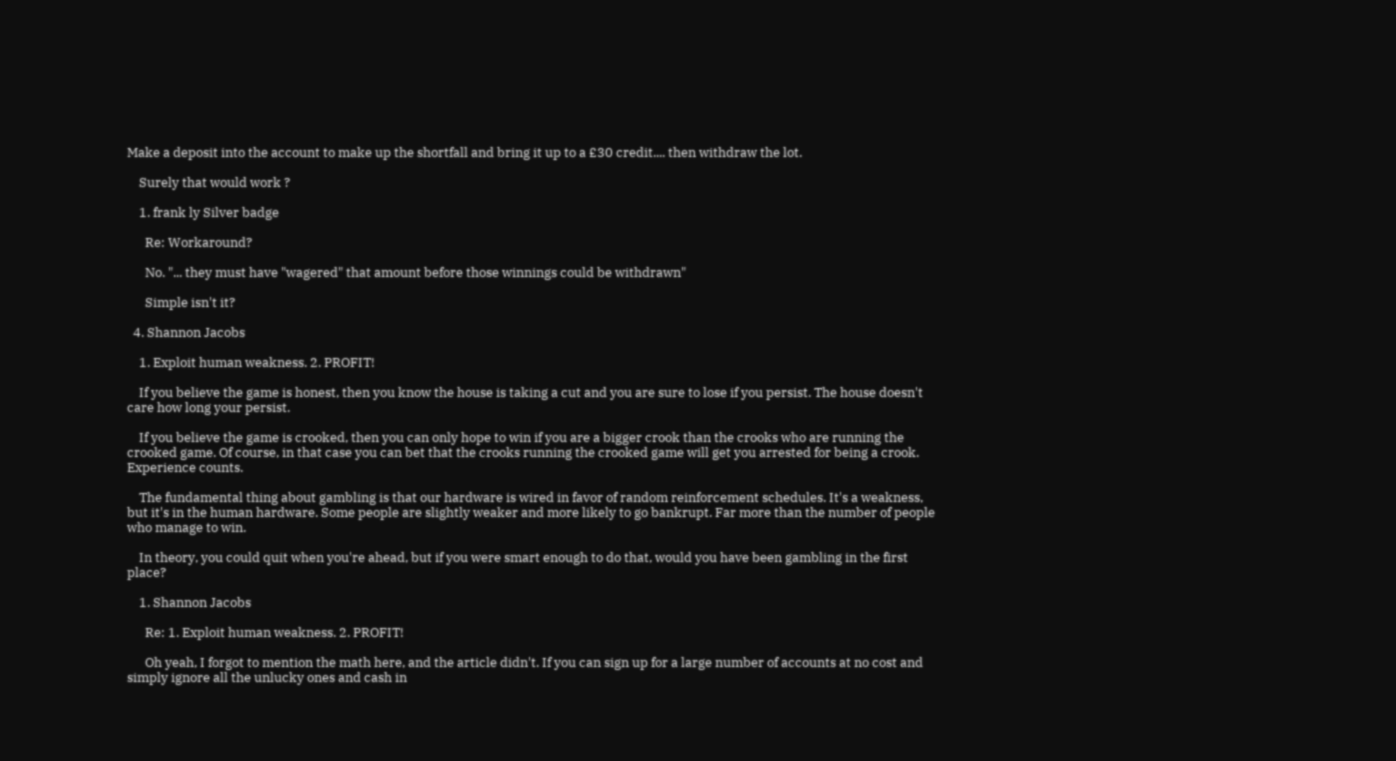Make a deposit into the account to make up the shortfall and bring it up to a £30 credit.... then withdraw the lot.

    Surely that would work ?

    1. frank ly Silver badge

      Re: Workaround?

      No. "... they must have "wagered" that amount before those winnings could be withdrawn"

      Simple isn't it?

  4. Shannon Jacobs

    1. Exploit human weakness. 2. PROFIT!

    If you believe the game is honest, then you know the house is taking a cut and you are sure to lose if you persist. The house doesn't care how long your persist.

    If you believe the game is crooked, then you can only hope to win if you are a bigger crook than the crooks who are running the crooked game. Of course, in that case you can bet that the crooks running the crooked game will get you arrested for being a crook. Experience counts.

    The fundamental thing about gambling is that our hardware is wired in favor of random reinforcement schedules. It's a weakness, but it's in the human hardware. Some people are slightly weaker and more likely to go bankrupt. Far more than the number of people who manage to win.

    In theory, you could quit when you're ahead, but if you were smart enough to do that, would you have been gambling in the first place?

    1. Shannon Jacobs

      Re: 1. Exploit human weakness. 2. PROFIT!

      Oh yeah, I forgot to mention the math here, and the article didn't. If you can sign up for a large number of accounts at no cost and simply ignore all the unlucky ones and cash in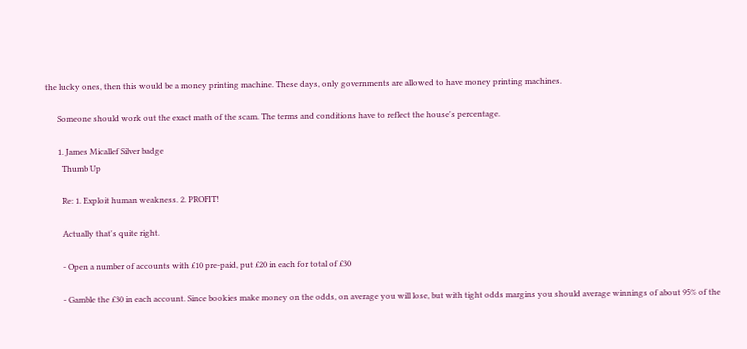the lucky ones, then this would be a money printing machine. These days, only governments are allowed to have money printing machines.

      Someone should work out the exact math of the scam. The terms and conditions have to reflect the house's percentage.

      1. James Micallef Silver badge
        Thumb Up

        Re: 1. Exploit human weakness. 2. PROFIT!

        Actually that's quite right.

        - Open a number of accounts with £10 pre-paid, put £20 in each for total of £30

        - Gamble the £30 in each account. Since bookies make money on the odds, on average you will lose, but with tight odds margins you should average winnings of about 95% of the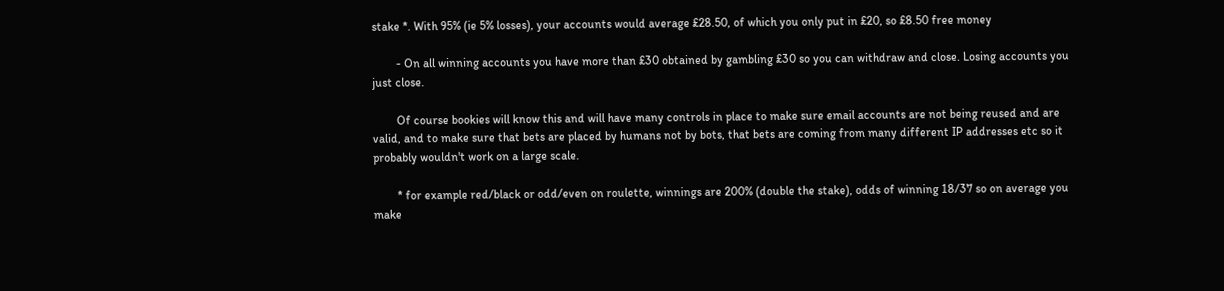stake *. With 95% (ie 5% losses), your accounts would average £28.50, of which you only put in £20, so £8.50 free money

        - On all winning accounts you have more than £30 obtained by gambling £30 so you can withdraw and close. Losing accounts you just close.

        Of course bookies will know this and will have many controls in place to make sure email accounts are not being reused and are valid, and to make sure that bets are placed by humans not by bots, that bets are coming from many different IP addresses etc so it probably wouldn't work on a large scale.

        * for example red/black or odd/even on roulette, winnings are 200% (double the stake), odds of winning 18/37 so on average you make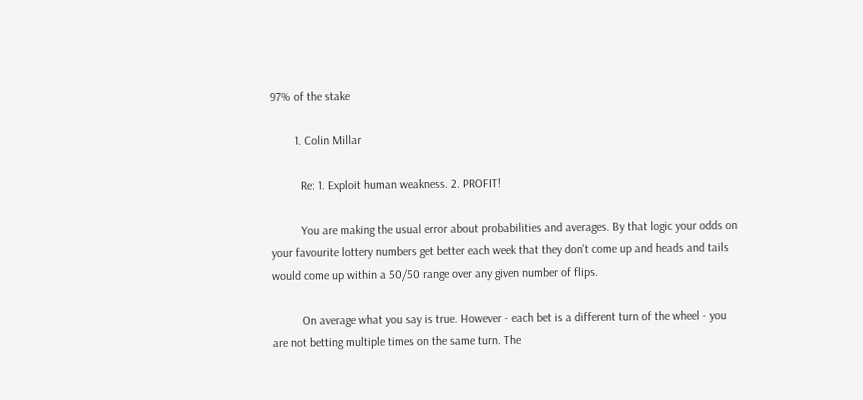97% of the stake

        1. Colin Millar

          Re: 1. Exploit human weakness. 2. PROFIT!

          You are making the usual error about probabilities and averages. By that logic your odds on your favourite lottery numbers get better each week that they don't come up and heads and tails would come up within a 50/50 range over any given number of flips.

          On average what you say is true. However - each bet is a different turn of the wheel - you are not betting multiple times on the same turn. The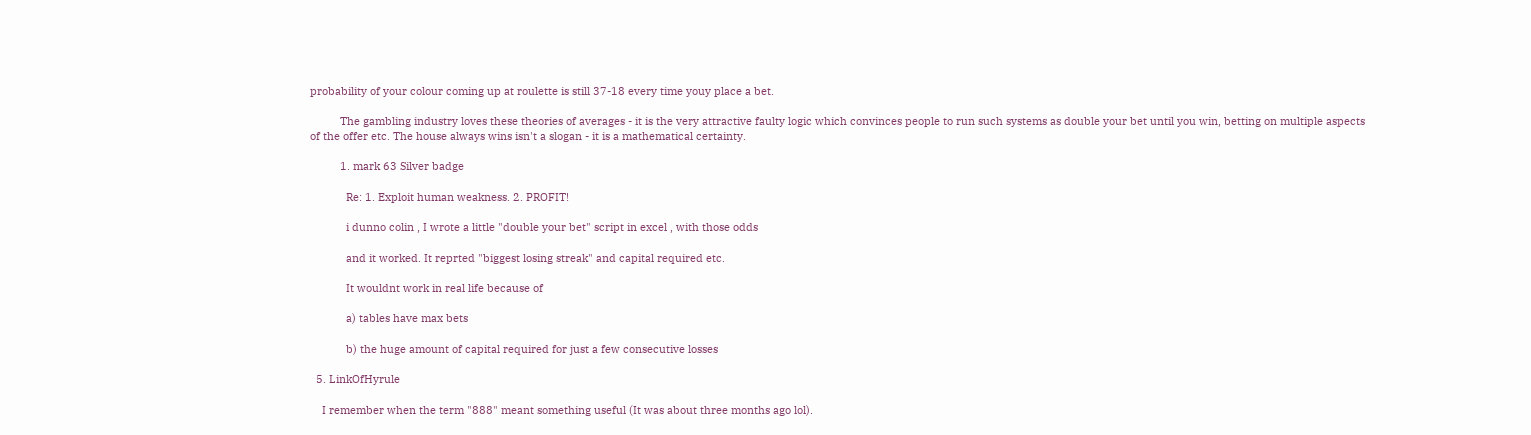probability of your colour coming up at roulette is still 37-18 every time youy place a bet.

          The gambling industry loves these theories of averages - it is the very attractive faulty logic which convinces people to run such systems as double your bet until you win, betting on multiple aspects of the offer etc. The house always wins isn't a slogan - it is a mathematical certainty.

          1. mark 63 Silver badge

            Re: 1. Exploit human weakness. 2. PROFIT!

            i dunno colin , I wrote a little "double your bet" script in excel , with those odds

            and it worked. It reprted "biggest losing streak" and capital required etc.

            It wouldnt work in real life because of

            a) tables have max bets

            b) the huge amount of capital required for just a few consecutive losses

  5. LinkOfHyrule

    I remember when the term "888" meant something useful (It was about three months ago lol).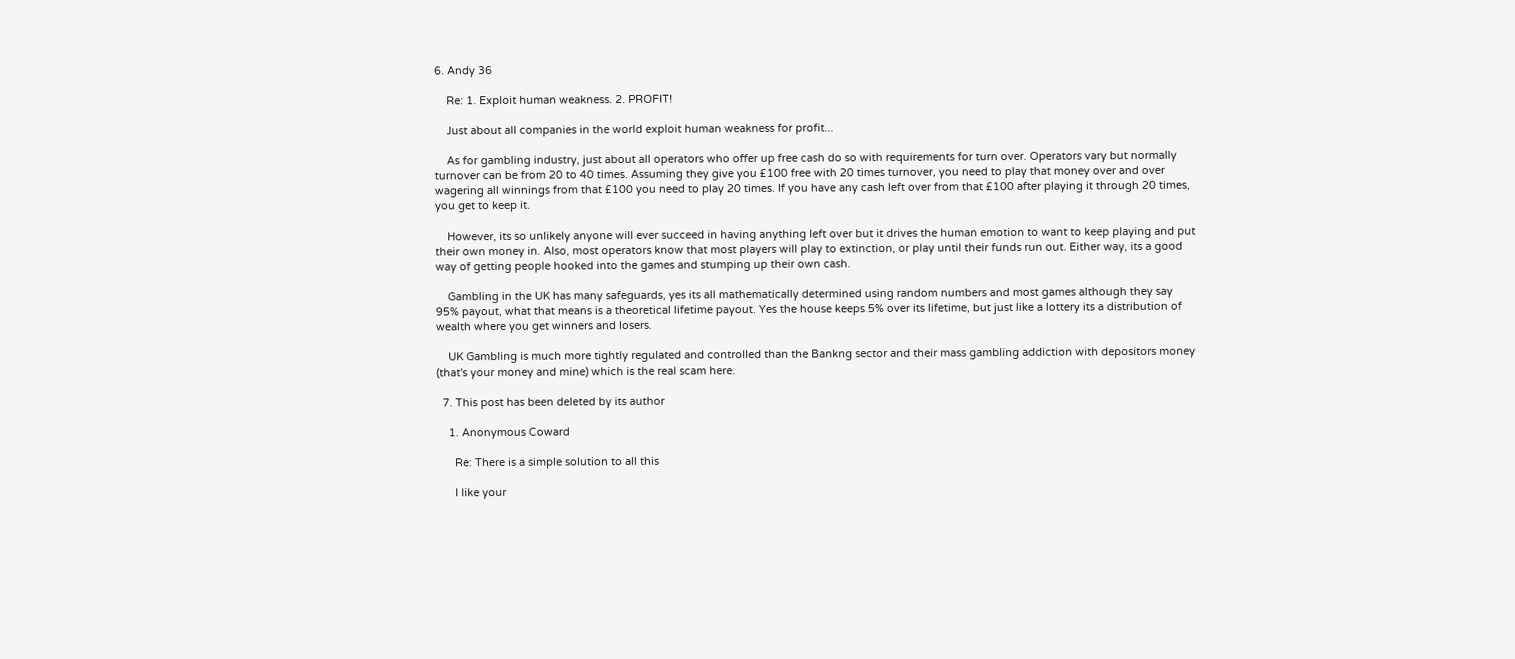6. Andy 36

    Re: 1. Exploit human weakness. 2. PROFIT!

    Just about all companies in the world exploit human weakness for profit...

    As for gambling industry, just about all operators who offer up free cash do so with requirements for turn over. Operators vary but normally turnover can be from 20 to 40 times. Assuming they give you £100 free with 20 times turnover, you need to play that money over and over wagering all winnings from that £100 you need to play 20 times. If you have any cash left over from that £100 after playing it through 20 times, you get to keep it.

    However, its so unlikely anyone will ever succeed in having anything left over but it drives the human emotion to want to keep playing and put their own money in. Also, most operators know that most players will play to extinction, or play until their funds run out. Either way, its a good way of getting people hooked into the games and stumping up their own cash.

    Gambling in the UK has many safeguards, yes its all mathematically determined using random numbers and most games although they say 95% payout, what that means is a theoretical lifetime payout. Yes the house keeps 5% over its lifetime, but just like a lottery its a distribution of wealth where you get winners and losers.

    UK Gambling is much more tightly regulated and controlled than the Bankng sector and their mass gambling addiction with depositors money (that's your money and mine) which is the real scam here.

  7. This post has been deleted by its author

    1. Anonymous Coward

      Re: There is a simple solution to all this

      I like your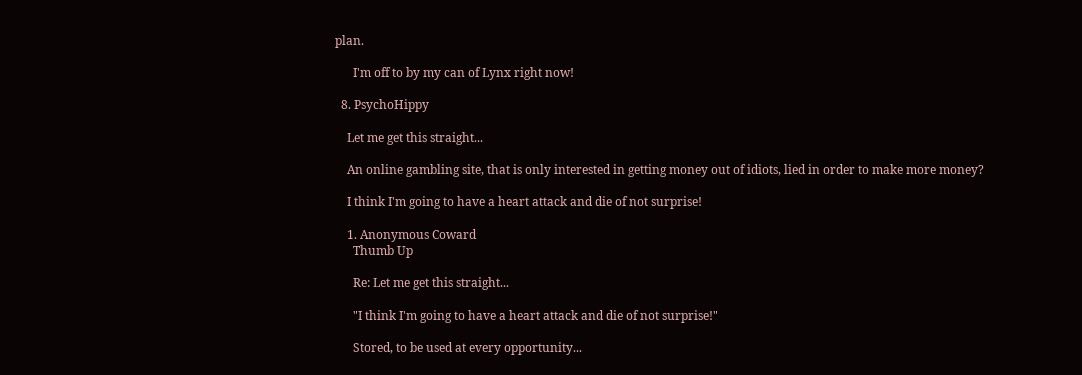plan.

      I'm off to by my can of Lynx right now!

  8. PsychoHippy

    Let me get this straight...

    An online gambling site, that is only interested in getting money out of idiots, lied in order to make more money?

    I think I'm going to have a heart attack and die of not surprise!

    1. Anonymous Coward
      Thumb Up

      Re: Let me get this straight...

      "I think I'm going to have a heart attack and die of not surprise!"

      Stored, to be used at every opportunity...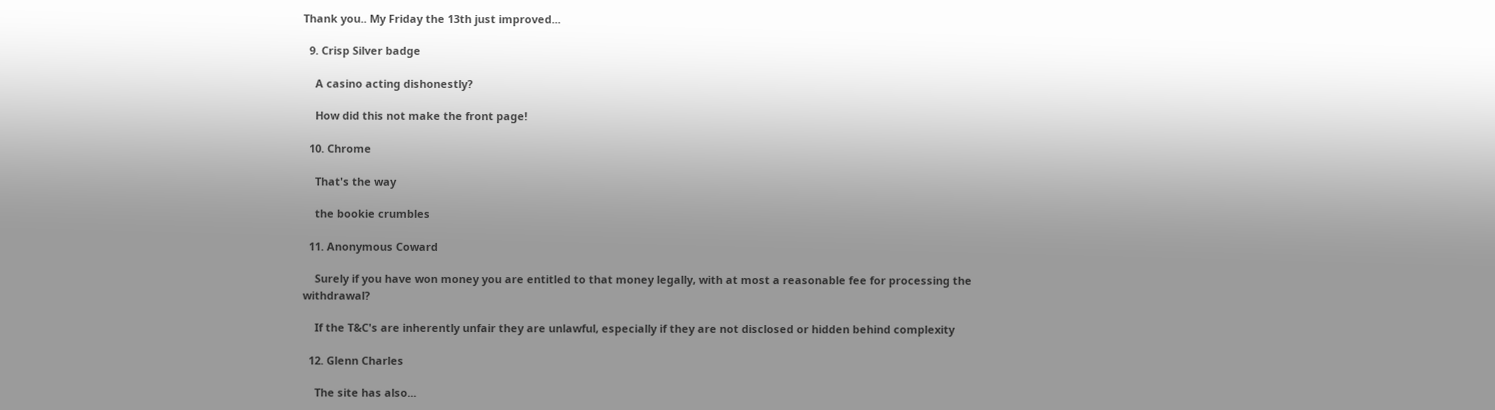Thank you.. My Friday the 13th just improved...

  9. Crisp Silver badge

    A casino acting dishonestly?

    How did this not make the front page!

  10. Chrome

    That's the way

    the bookie crumbles

  11. Anonymous Coward

    Surely if you have won money you are entitled to that money legally, with at most a reasonable fee for processing the withdrawal?

    If the T&C's are inherently unfair they are unlawful, especially if they are not disclosed or hidden behind complexity

  12. Glenn Charles

    The site has also...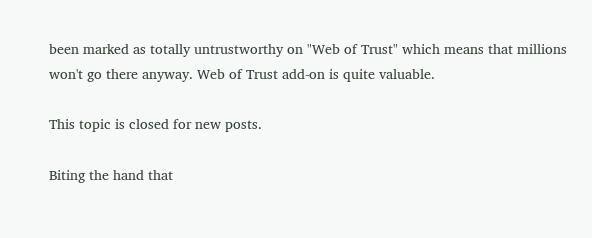been marked as totally untrustworthy on "Web of Trust" which means that millions won't go there anyway. Web of Trust add-on is quite valuable.

This topic is closed for new posts.

Biting the hand that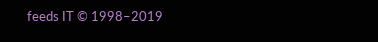feeds IT © 1998–2019